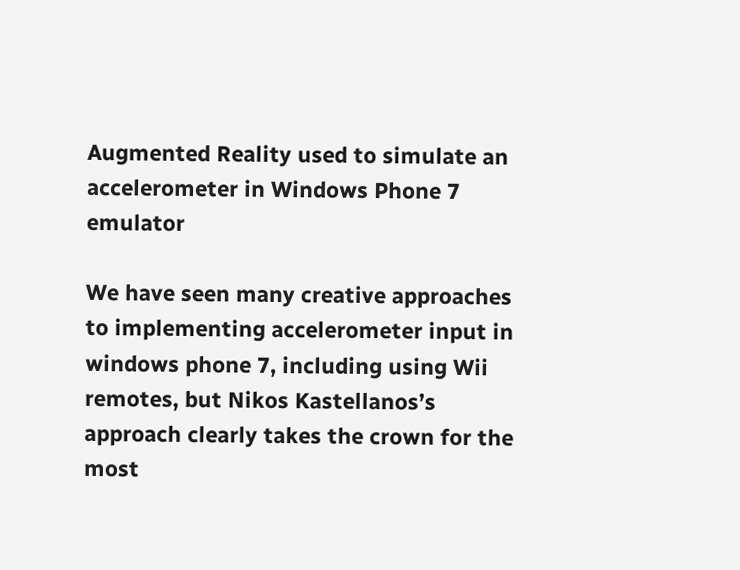Augmented Reality used to simulate an accelerometer in Windows Phone 7 emulator

We have seen many creative approaches to implementing accelerometer input in windows phone 7, including using Wii remotes, but Nikos Kastellanos’s approach clearly takes the crown for the most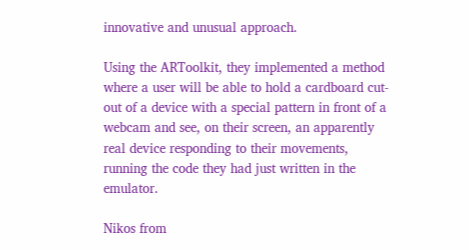innovative and unusual approach.

Using the ARToolkit, they implemented a method where a user will be able to hold a cardboard cut-out of a device with a special pattern in front of a webcam and see, on their screen, an apparently real device responding to their movements, running the code they had just written in the emulator.

Nikos from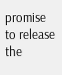promise to release the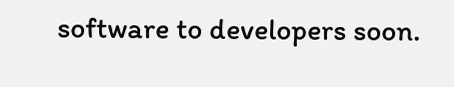software to developers soon.